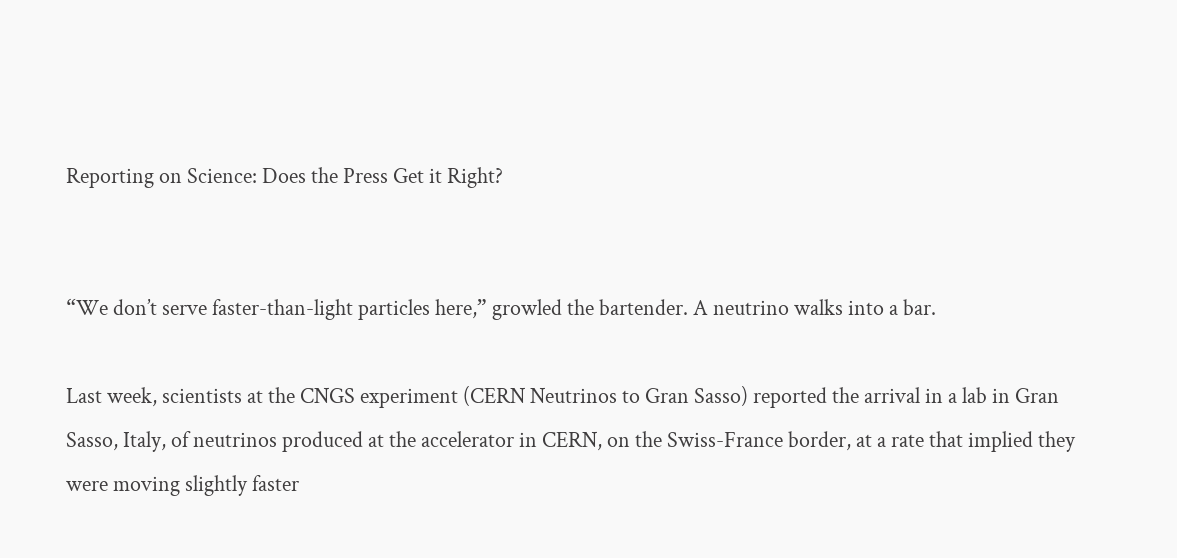Reporting on Science: Does the Press Get it Right?


“We don’t serve faster-than-light particles here,” growled the bartender. A neutrino walks into a bar.

Last week, scientists at the CNGS experiment (CERN Neutrinos to Gran Sasso) reported the arrival in a lab in Gran Sasso, Italy, of neutrinos produced at the accelerator in CERN, on the Swiss-France border, at a rate that implied they were moving slightly faster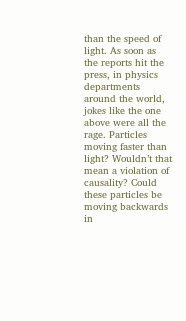than the speed of light. As soon as the reports hit the press, in physics departments around the world, jokes like the one above were all the rage. Particles moving faster than light? Wouldn’t that mean a violation of causality? Could these particles be moving backwards in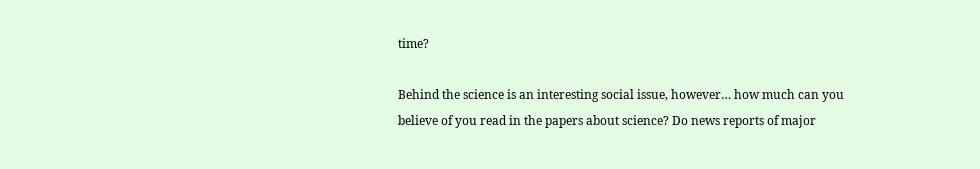time?

Behind the science is an interesting social issue, however… how much can you believe of you read in the papers about science? Do news reports of major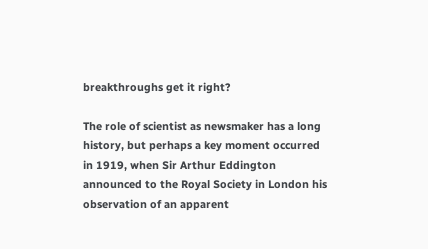breakthroughs get it right?

The role of scientist as newsmaker has a long history, but perhaps a key moment occurred in 1919, when Sir Arthur Eddington announced to the Royal Society in London his observation of an apparent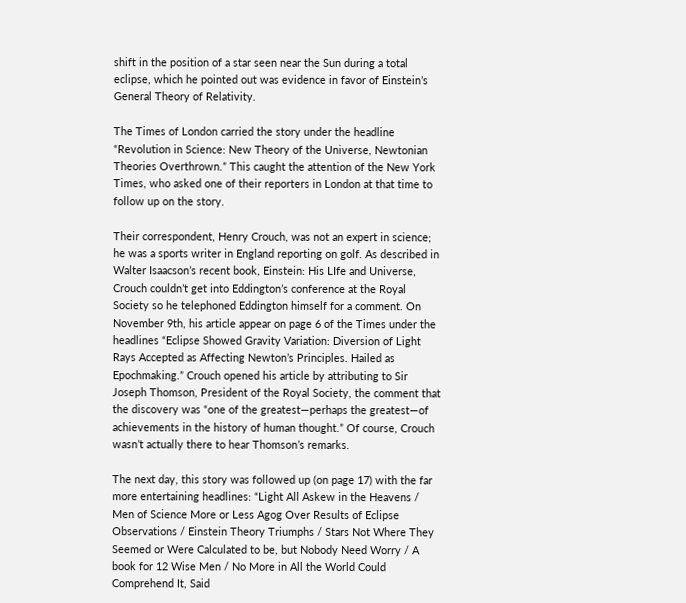shift in the position of a star seen near the Sun during a total eclipse, which he pointed out was evidence in favor of Einstein’s General Theory of Relativity.

The Times of London carried the story under the headline “Revolution in Science: New Theory of the Universe, Newtonian Theories Overthrown.” This caught the attention of the New York Times, who asked one of their reporters in London at that time to follow up on the story.

Their correspondent, Henry Crouch, was not an expert in science; he was a sports writer in England reporting on golf. As described in Walter Isaacson’s recent book, Einstein: His LIfe and Universe, Crouch couldn’t get into Eddington’s conference at the Royal Society so he telephoned Eddington himself for a comment. On November 9th, his article appear on page 6 of the Times under the headlines “Eclipse Showed Gravity Variation: Diversion of Light Rays Accepted as Affecting Newton’s Principles. Hailed as Epochmaking.” Crouch opened his article by attributing to Sir Joseph Thomson, President of the Royal Society, the comment that the discovery was “one of the greatest—perhaps the greatest—of achievements in the history of human thought.” Of course, Crouch wasn’t actually there to hear Thomson’s remarks.

The next day, this story was followed up (on page 17) with the far more entertaining headlines: “Light All Askew in the Heavens / Men of Science More or Less Agog Over Results of Eclipse Observations / Einstein Theory Triumphs / Stars Not Where They Seemed or Were Calculated to be, but Nobody Need Worry / A book for 12 Wise Men / No More in All the World Could Comprehend It, Said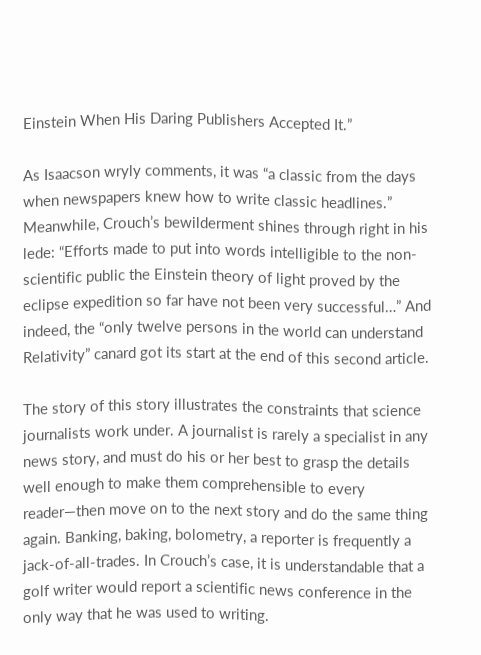Einstein When His Daring Publishers Accepted It.”

As Isaacson wryly comments, it was “a classic from the days when newspapers knew how to write classic headlines.” Meanwhile, Crouch’s bewilderment shines through right in his lede: “Efforts made to put into words intelligible to the non-scientific public the Einstein theory of light proved by the eclipse expedition so far have not been very successful…” And indeed, the “only twelve persons in the world can understand Relativity” canard got its start at the end of this second article.

The story of this story illustrates the constraints that science journalists work under. A journalist is rarely a specialist in any news story, and must do his or her best to grasp the details well enough to make them comprehensible to every reader—then move on to the next story and do the same thing again. Banking, baking, bolometry, a reporter is frequently a jack-of-all-trades. In Crouch’s case, it is understandable that a golf writer would report a scientific news conference in the only way that he was used to writing.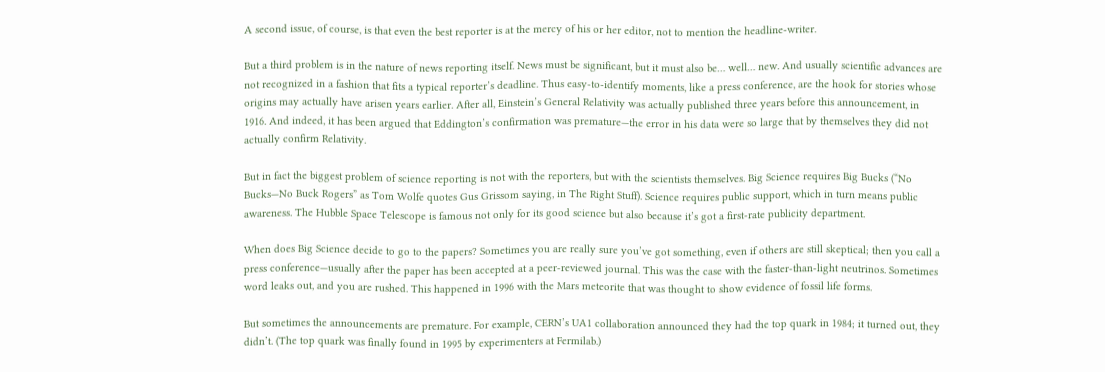A second issue, of course, is that even the best reporter is at the mercy of his or her editor, not to mention the headline-writer.

But a third problem is in the nature of news reporting itself. News must be significant, but it must also be… well… new. And usually scientific advances are not recognized in a fashion that fits a typical reporter’s deadline. Thus easy-to-identify moments, like a press conference, are the hook for stories whose origins may actually have arisen years earlier. After all, Einstein’s General Relativity was actually published three years before this announcement, in 1916. And indeed, it has been argued that Eddington’s confirmation was premature—the error in his data were so large that by themselves they did not actually confirm Relativity.

But in fact the biggest problem of science reporting is not with the reporters, but with the scientists themselves. Big Science requires Big Bucks (“No Bucks—No Buck Rogers” as Tom Wolfe quotes Gus Grissom saying, in The Right Stuff). Science requires public support, which in turn means public awareness. The Hubble Space Telescope is famous not only for its good science but also because it’s got a first-rate publicity department.

When does Big Science decide to go to the papers? Sometimes you are really sure you’ve got something, even if others are still skeptical; then you call a press conference—usually after the paper has been accepted at a peer-reviewed journal. This was the case with the faster-than-light neutrinos. Sometimes word leaks out, and you are rushed. This happened in 1996 with the Mars meteorite that was thought to show evidence of fossil life forms.

But sometimes the announcements are premature. For example, CERN’s UA1 collaboration announced they had the top quark in 1984; it turned out, they didn’t. (The top quark was finally found in 1995 by experimenters at Fermilab.)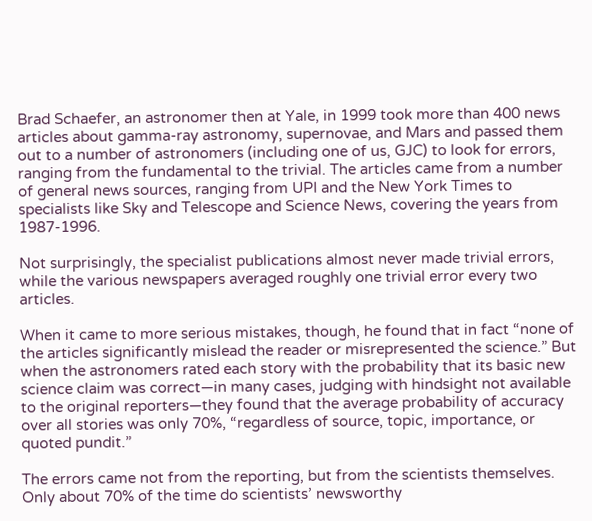Brad Schaefer, an astronomer then at Yale, in 1999 took more than 400 news articles about gamma-ray astronomy, supernovae, and Mars and passed them out to a number of astronomers (including one of us, GJC) to look for errors, ranging from the fundamental to the trivial. The articles came from a number of general news sources, ranging from UPI and the New York Times to specialists like Sky and Telescope and Science News, covering the years from 1987-1996.

Not surprisingly, the specialist publications almost never made trivial errors, while the various newspapers averaged roughly one trivial error every two articles.

When it came to more serious mistakes, though, he found that in fact “none of the articles significantly mislead the reader or misrepresented the science.” But when the astronomers rated each story with the probability that its basic new science claim was correct—in many cases, judging with hindsight not available to the original reporters—they found that the average probability of accuracy over all stories was only 70%, “regardless of source, topic, importance, or quoted pundit.”

The errors came not from the reporting, but from the scientists themselves. Only about 70% of the time do scientists’ newsworthy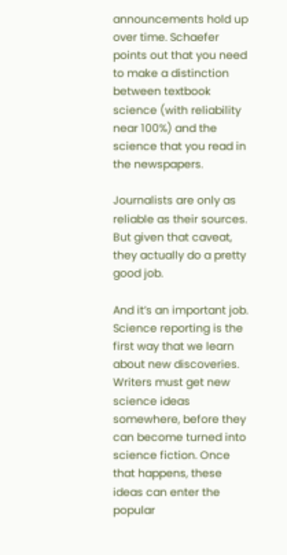announcements hold up over time. Schaefer points out that you need to make a distinction between textbook science (with reliability near 100%) and the science that you read in the newspapers.

Journalists are only as reliable as their sources. But given that caveat, they actually do a pretty good job.

And it’s an important job. Science reporting is the first way that we learn about new discoveries. Writers must get new science ideas somewhere, before they can become turned into science fiction. Once that happens, these ideas can enter the popular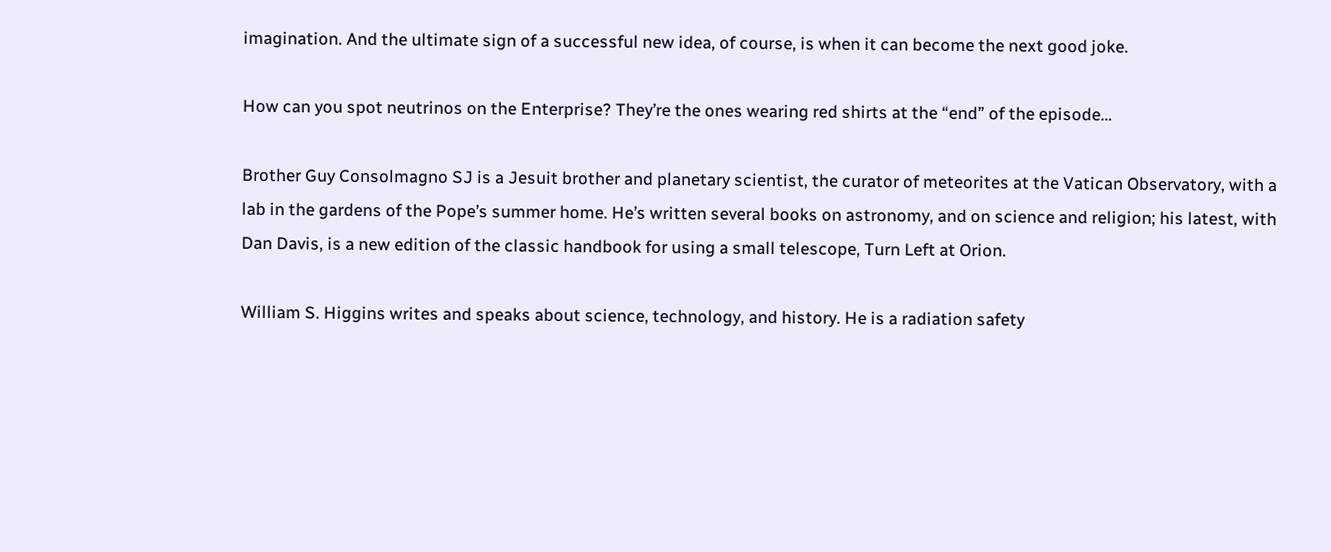imagination. And the ultimate sign of a successful new idea, of course, is when it can become the next good joke.

How can you spot neutrinos on the Enterprise? They’re the ones wearing red shirts at the “end” of the episode…

Brother Guy Consolmagno SJ is a Jesuit brother and planetary scientist, the curator of meteorites at the Vatican Observatory, with a lab in the gardens of the Pope’s summer home. He’s written several books on astronomy, and on science and religion; his latest, with Dan Davis, is a new edition of the classic handbook for using a small telescope, Turn Left at Orion.

William S. Higgins writes and speaks about science, technology, and history. He is a radiation safety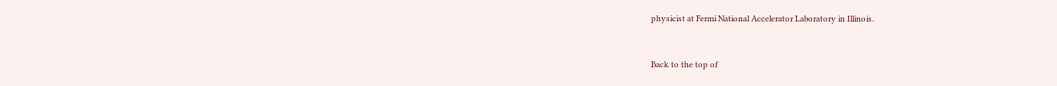physicist at Fermi National Accelerator Laboratory in Illinois.


Back to the top of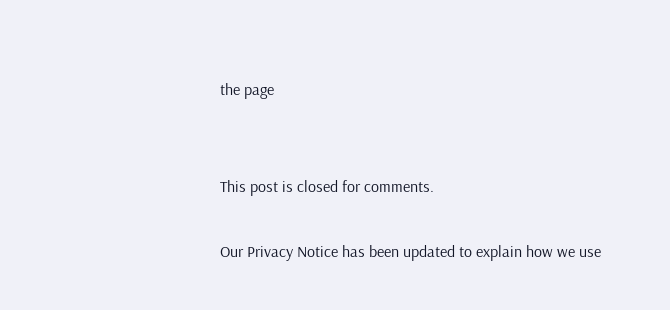the page


This post is closed for comments.

Our Privacy Notice has been updated to explain how we use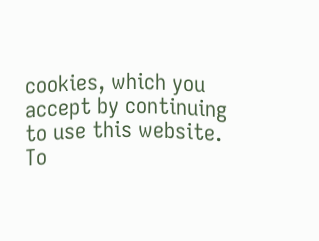cookies, which you accept by continuing to use this website. To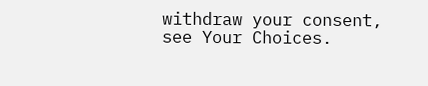withdraw your consent, see Your Choices.